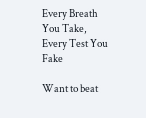Every Breath You Take, Every Test You Fake

Want to beat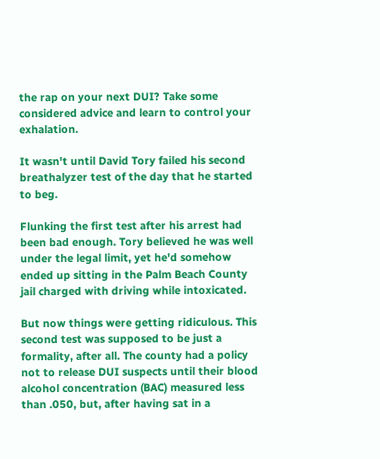the rap on your next DUI? Take some considered advice and learn to control your exhalation.

It wasn't until David Tory failed his second breathalyzer test of the day that he started to beg.

Flunking the first test after his arrest had been bad enough. Tory believed he was well under the legal limit, yet he'd somehow ended up sitting in the Palm Beach County jail charged with driving while intoxicated.

But now things were getting ridiculous. This second test was supposed to be just a formality, after all. The county had a policy not to release DUI suspects until their blood alcohol concentration (BAC) measured less than .050, but, after having sat in a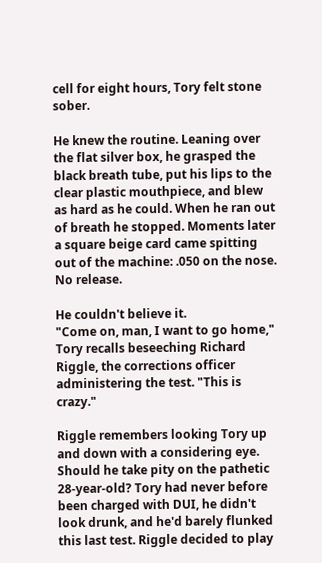cell for eight hours, Tory felt stone sober.

He knew the routine. Leaning over the flat silver box, he grasped the black breath tube, put his lips to the clear plastic mouthpiece, and blew as hard as he could. When he ran out of breath he stopped. Moments later a square beige card came spitting out of the machine: .050 on the nose. No release.

He couldn't believe it.
"Come on, man, I want to go home," Tory recalls beseeching Richard Riggle, the corrections officer administering the test. "This is crazy."

Riggle remembers looking Tory up and down with a considering eye. Should he take pity on the pathetic 28-year-old? Tory had never before been charged with DUI, he didn't look drunk, and he'd barely flunked this last test. Riggle decided to play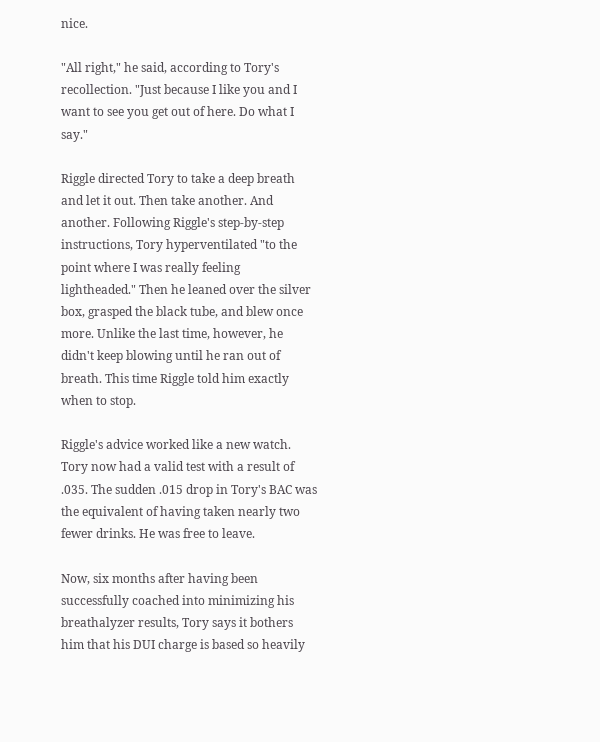nice.

"All right," he said, according to Tory's recollection. "Just because I like you and I want to see you get out of here. Do what I say."

Riggle directed Tory to take a deep breath and let it out. Then take another. And another. Following Riggle's step-by-step instructions, Tory hyperventilated "to the point where I was really feeling lightheaded." Then he leaned over the silver box, grasped the black tube, and blew once more. Unlike the last time, however, he didn't keep blowing until he ran out of breath. This time Riggle told him exactly when to stop.

Riggle's advice worked like a new watch. Tory now had a valid test with a result of .035. The sudden .015 drop in Tory's BAC was the equivalent of having taken nearly two fewer drinks. He was free to leave.

Now, six months after having been successfully coached into minimizing his breathalyzer results, Tory says it bothers him that his DUI charge is based so heavily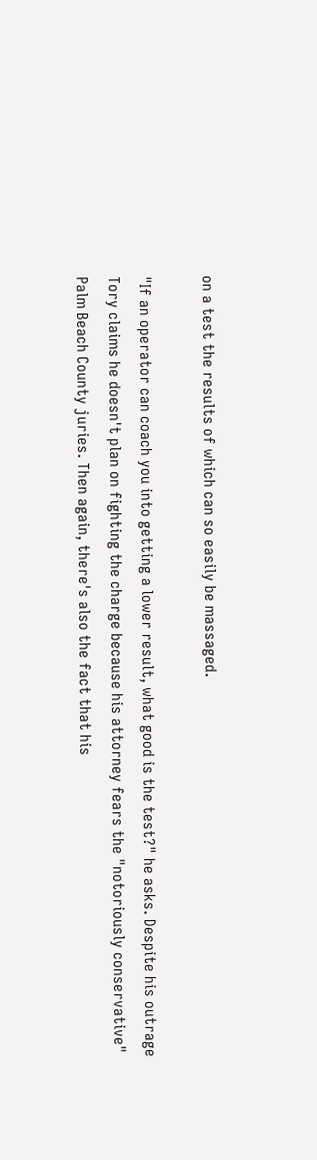on a test the results of which can so easily be massaged.

"If an operator can coach you into getting a lower result, what good is the test?" he asks. Despite his outrage Tory claims he doesn't plan on fighting the charge because his attorney fears the "notoriously conservative" Palm Beach County juries. Then again, there's also the fact that his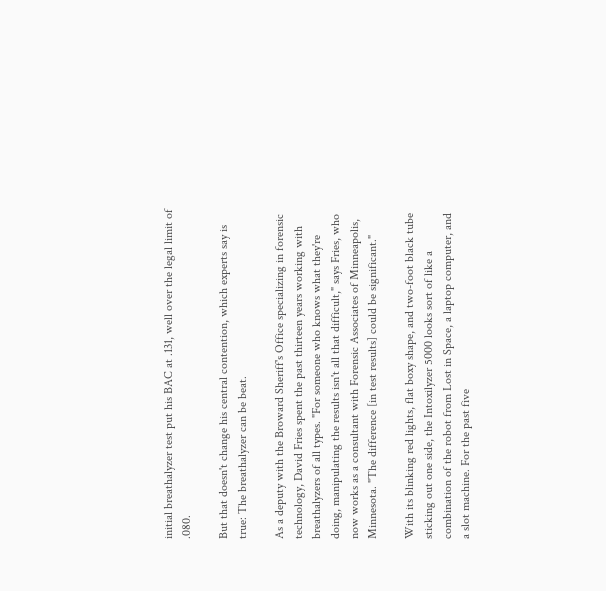initial breathalyzer test put his BAC at .131, well over the legal limit of .080.

But that doesn't change his central contention, which experts say is true: The breathalyzer can be beat.

As a deputy with the Broward Sheriff's Office specializing in forensic technology, David Fries spent the past thirteen years working with breathalyzers of all types. "For someone who knows what they're doing, manipulating the results isn't all that difficult," says Fries, who now works as a consultant with Forensic Associates of Minneapolis, Minnesota. "The difference [in test results] could be significant."

With its blinking red lights, flat boxy shape, and two-foot black tube sticking out one side, the Intoxilyzer 5000 looks sort of like a combination of the robot from Lost in Space, a laptop computer, and a slot machine. For the past five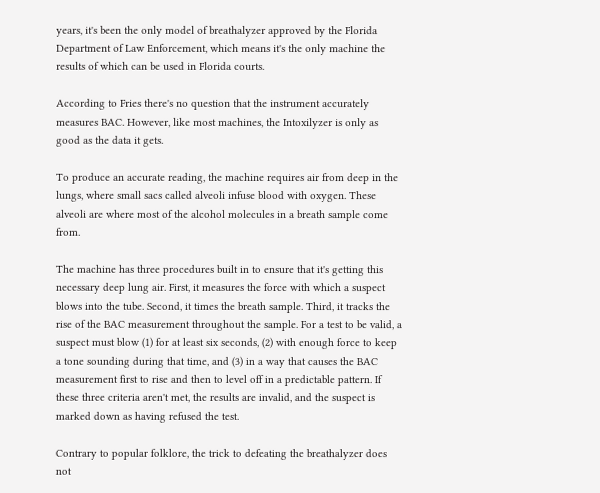years, it's been the only model of breathalyzer approved by the Florida Department of Law Enforcement, which means it's the only machine the results of which can be used in Florida courts.

According to Fries there's no question that the instrument accurately measures BAC. However, like most machines, the Intoxilyzer is only as good as the data it gets.

To produce an accurate reading, the machine requires air from deep in the lungs, where small sacs called alveoli infuse blood with oxygen. These alveoli are where most of the alcohol molecules in a breath sample come from.

The machine has three procedures built in to ensure that it's getting this necessary deep lung air. First, it measures the force with which a suspect blows into the tube. Second, it times the breath sample. Third, it tracks the rise of the BAC measurement throughout the sample. For a test to be valid, a suspect must blow (1) for at least six seconds, (2) with enough force to keep a tone sounding during that time, and (3) in a way that causes the BAC measurement first to rise and then to level off in a predictable pattern. If these three criteria aren't met, the results are invalid, and the suspect is marked down as having refused the test.

Contrary to popular folklore, the trick to defeating the breathalyzer does not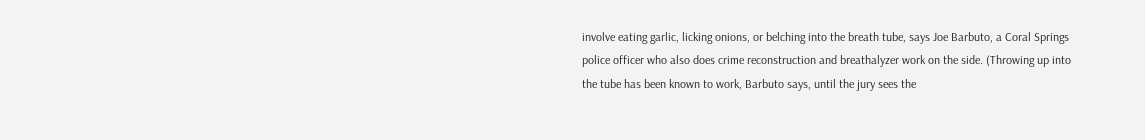involve eating garlic, licking onions, or belching into the breath tube, says Joe Barbuto, a Coral Springs police officer who also does crime reconstruction and breathalyzer work on the side. (Throwing up into the tube has been known to work, Barbuto says, until the jury sees the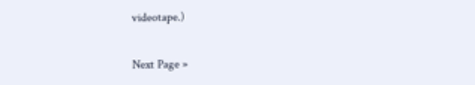videotape.)

Next Page »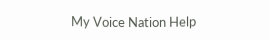My Voice Nation Help